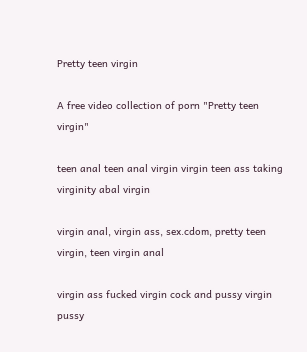Pretty teen virgin

A free video collection of porn "Pretty teen virgin"

teen anal teen anal virgin virgin teen ass taking virginity abal virgin

virgin anal, virgin ass, sex.cdom, pretty teen virgin, teen virgin anal

virgin ass fucked virgin cock and pussy virgin pussy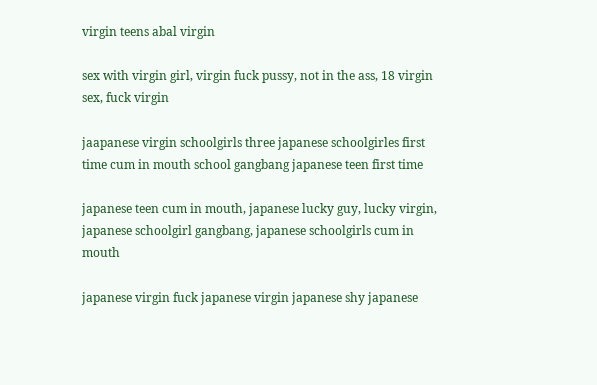virgin teens abal virgin

sex with virgin girl, virgin fuck pussy, not in the ass, 18 virgin sex, fuck virgin

jaapanese virgin schoolgirls three japanese schoolgirles first time cum in mouth school gangbang japanese teen first time

japanese teen cum in mouth, japanese lucky guy, lucky virgin, japanese schoolgirl gangbang, japanese schoolgirls cum in mouth

japanese virgin fuck japanese virgin japanese shy japanese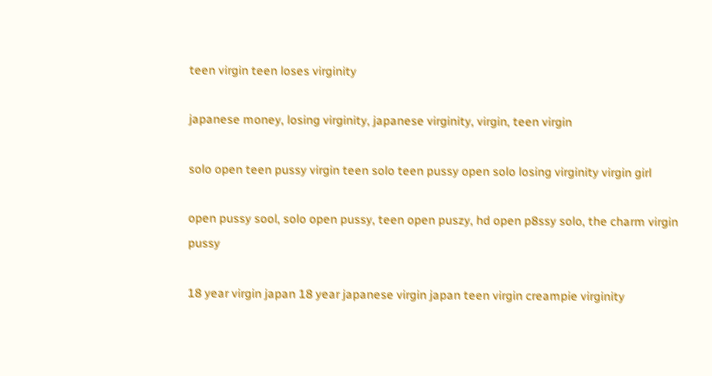teen virgin teen loses virginity

japanese money, losing virginity, japanese virginity, virgin, teen virgin

solo open teen pussy virgin teen solo teen pussy open solo losing virginity virgin girl

open pussy sool, solo open pussy, teen open puszy, hd open p8ssy solo, the charm virgin pussy

18 year virgin japan 18 year japanese virgin japan teen virgin creampie virginity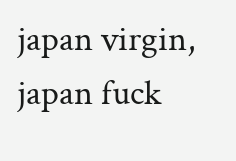japan virgin, japan fuck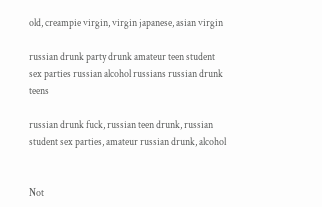old, creampie virgin, virgin japanese, asian virgin

russian drunk party drunk amateur teen student sex parties russian alcohol russians russian drunk teens

russian drunk fuck, russian teen drunk, russian student sex parties, amateur russian drunk, alcohol


Not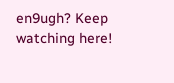en9ugh? Keep watching here!